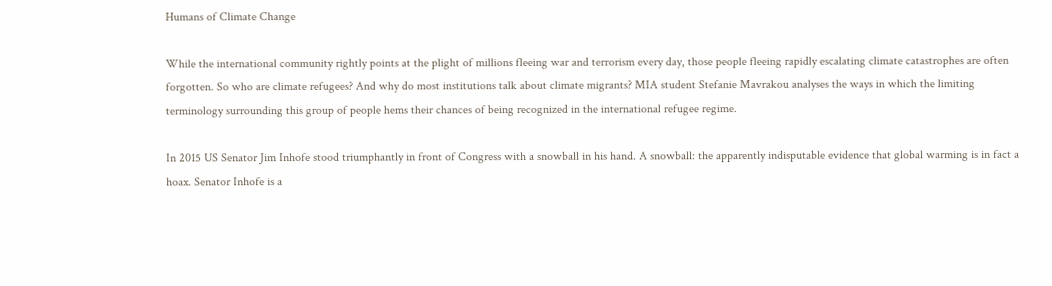Humans of Climate Change

While the international community rightly points at the plight of millions fleeing war and terrorism every day, those people fleeing rapidly escalating climate catastrophes are often forgotten. So who are climate refugees? And why do most institutions talk about climate migrants? MIA student Stefanie Mavrakou analyses the ways in which the limiting terminology surrounding this group of people hems their chances of being recognized in the international refugee regime.

In 2015 US Senator Jim Inhofe stood triumphantly in front of Congress with a snowball in his hand. A snowball: the apparently indisputable evidence that global warming is in fact a hoax. Senator Inhofe is a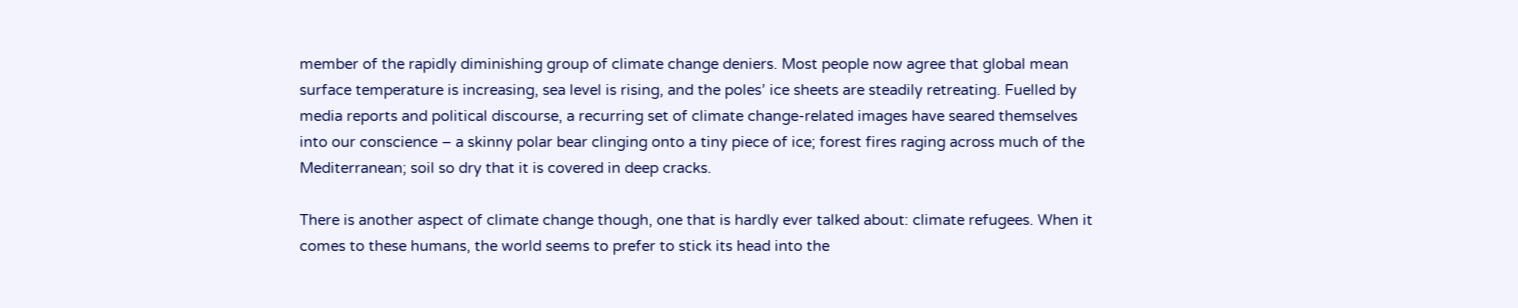member of the rapidly diminishing group of climate change deniers. Most people now agree that global mean surface temperature is increasing, sea level is rising, and the poles’ ice sheets are steadily retreating. Fuelled by media reports and political discourse, a recurring set of climate change-related images have seared themselves into our conscience – a skinny polar bear clinging onto a tiny piece of ice; forest fires raging across much of the Mediterranean; soil so dry that it is covered in deep cracks.

There is another aspect of climate change though, one that is hardly ever talked about: climate refugees. When it comes to these humans, the world seems to prefer to stick its head into the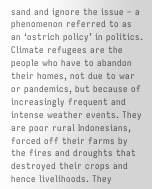sand and ignore the issue – a phenomenon referred to as an ‘ostrich policy’ in politics. Climate refugees are the people who have to abandon their homes, not due to war or pandemics, but because of increasingly frequent and intense weather events. They are poor rural Indonesians, forced off their farms by the fires and droughts that destroyed their crops and hence livelihoods. They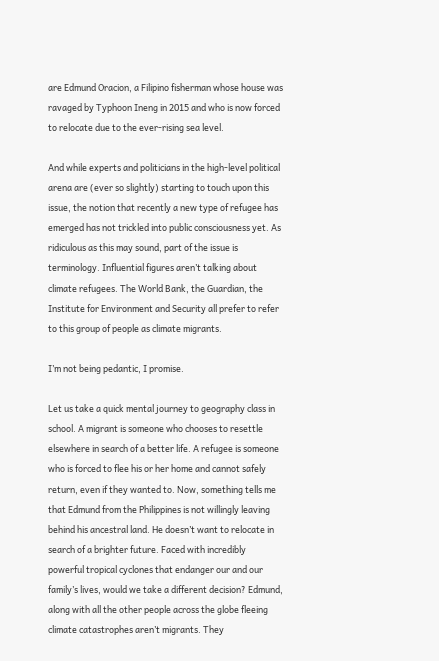are Edmund Oracion, a Filipino fisherman whose house was ravaged by Typhoon Ineng in 2015 and who is now forced to relocate due to the ever-rising sea level.

And while experts and politicians in the high-level political arena are (ever so slightly) starting to touch upon this issue, the notion that recently a new type of refugee has emerged has not trickled into public consciousness yet. As ridiculous as this may sound, part of the issue is terminology. Influential figures aren’t talking about climate refugees. The World Bank, the Guardian, the Institute for Environment and Security all prefer to refer to this group of people as climate migrants.

I’m not being pedantic, I promise.

Let us take a quick mental journey to geography class in school. A migrant is someone who chooses to resettle elsewhere in search of a better life. A refugee is someone who is forced to flee his or her home and cannot safely return, even if they wanted to. Now, something tells me that Edmund from the Philippines is not willingly leaving behind his ancestral land. He doesn’t want to relocate in search of a brighter future. Faced with incredibly powerful tropical cyclones that endanger our and our family’s lives, would we take a different decision? Edmund, along with all the other people across the globe fleeing climate catastrophes aren’t migrants. They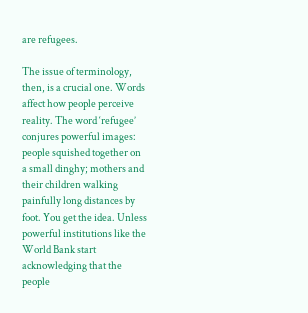are refugees.

The issue of terminology, then, is a crucial one. Words affect how people perceive reality. The word ‘refugee’ conjures powerful images: people squished together on a small dinghy; mothers and their children walking painfully long distances by foot. You get the idea. Unless powerful institutions like the World Bank start acknowledging that the people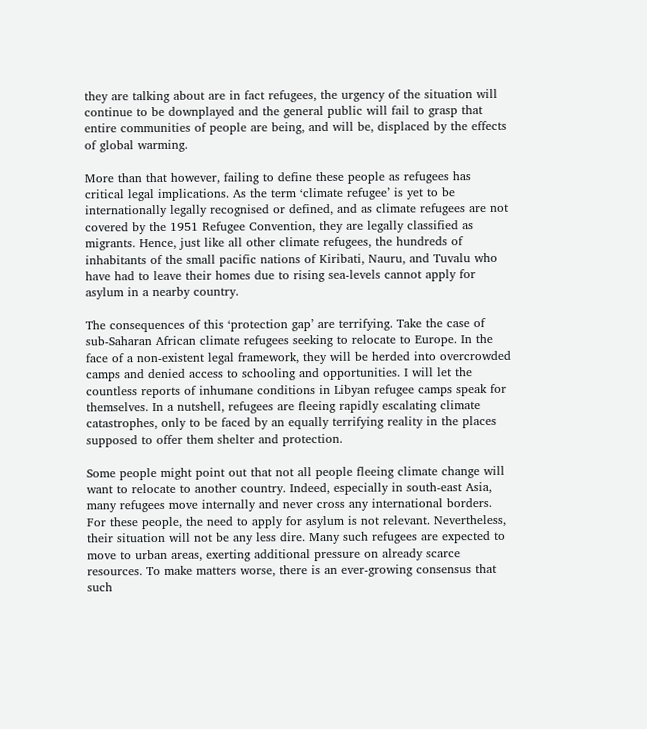they are talking about are in fact refugees, the urgency of the situation will continue to be downplayed and the general public will fail to grasp that entire communities of people are being, and will be, displaced by the effects of global warming.

More than that however, failing to define these people as refugees has critical legal implications. As the term ‘climate refugee’ is yet to be internationally legally recognised or defined, and as climate refugees are not covered by the 1951 Refugee Convention, they are legally classified as migrants. Hence, just like all other climate refugees, the hundreds of inhabitants of the small pacific nations of Kiribati, Nauru, and Tuvalu who have had to leave their homes due to rising sea-levels cannot apply for asylum in a nearby country.

The consequences of this ‘protection gap’ are terrifying. Take the case of sub-Saharan African climate refugees seeking to relocate to Europe. In the face of a non-existent legal framework, they will be herded into overcrowded camps and denied access to schooling and opportunities. I will let the countless reports of inhumane conditions in Libyan refugee camps speak for themselves. In a nutshell, refugees are fleeing rapidly escalating climate catastrophes, only to be faced by an equally terrifying reality in the places supposed to offer them shelter and protection.

Some people might point out that not all people fleeing climate change will want to relocate to another country. Indeed, especially in south-east Asia, many refugees move internally and never cross any international borders. For these people, the need to apply for asylum is not relevant. Nevertheless, their situation will not be any less dire. Many such refugees are expected to move to urban areas, exerting additional pressure on already scarce resources. To make matters worse, there is an ever-growing consensus that such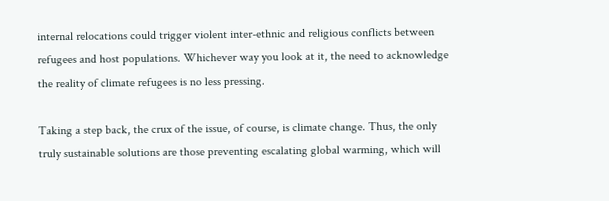internal relocations could trigger violent inter-ethnic and religious conflicts between refugees and host populations. Whichever way you look at it, the need to acknowledge the reality of climate refugees is no less pressing.

Taking a step back, the crux of the issue, of course, is climate change. Thus, the only truly sustainable solutions are those preventing escalating global warming, which will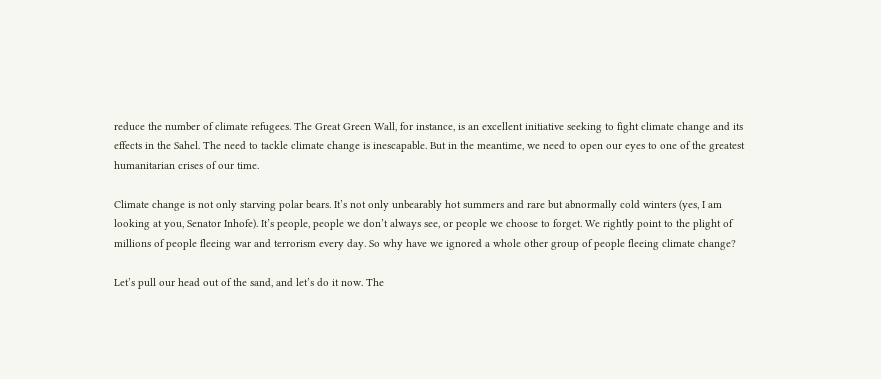reduce the number of climate refugees. The Great Green Wall, for instance, is an excellent initiative seeking to fight climate change and its effects in the Sahel. The need to tackle climate change is inescapable. But in the meantime, we need to open our eyes to one of the greatest humanitarian crises of our time.

Climate change is not only starving polar bears. It’s not only unbearably hot summers and rare but abnormally cold winters (yes, I am looking at you, Senator Inhofe). It’s people, people we don’t always see, or people we choose to forget. We rightly point to the plight of millions of people fleeing war and terrorism every day. So why have we ignored a whole other group of people fleeing climate change?

Let’s pull our head out of the sand, and let’s do it now. The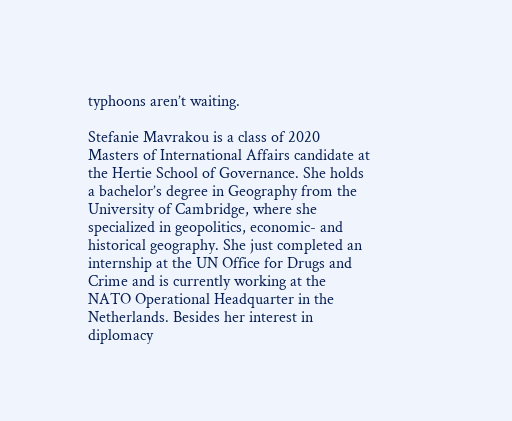typhoons aren’t waiting.

Stefanie Mavrakou is a class of 2020 Masters of International Affairs candidate at the Hertie School of Governance. She holds a bachelor’s degree in Geography from the University of Cambridge, where she specialized in geopolitics, economic- and historical geography. She just completed an internship at the UN Office for Drugs and Crime and is currently working at the NATO Operational Headquarter in the Netherlands. Besides her interest in diplomacy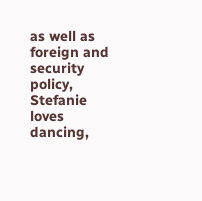as well as foreign and security policy, Stefanie loves dancing,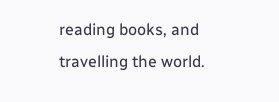reading books, and travelling the world.